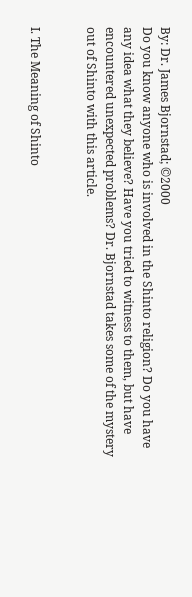By: Dr. James Bjornstad; ©2000
Do you know anyone who is involved in the Shinto religion? Do you have any idea what they believe? Have you tried to witness to them, but have encountered unexpected problems? Dr. Bjornstad takes some of the mystery out of Shinto with this article.


I. The Meaning of Shinto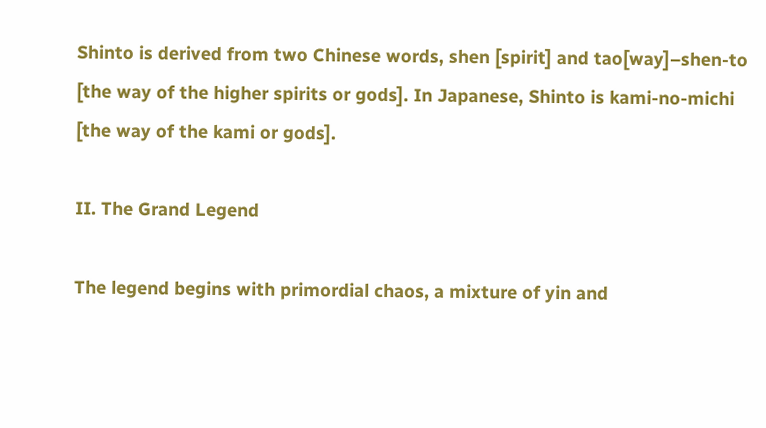Shinto is derived from two Chinese words, shen [spirit] and tao[way]–shen-to [the way of the higher spirits or gods]. In Japanese, Shinto is kami-no-michi [the way of the kami or gods].

II. The Grand Legend

The legend begins with primordial chaos, a mixture of yin and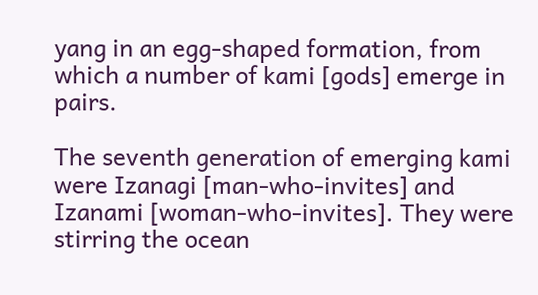yang in an egg-shaped formation, from which a number of kami [gods] emerge in pairs.

The seventh generation of emerging kami were Izanagi [man-who-invites] and Izanami [woman-who-invites]. They were stirring the ocean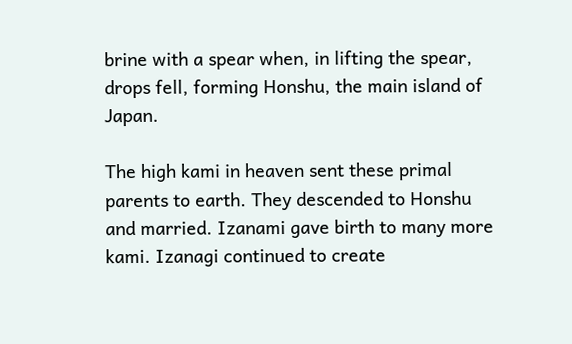brine with a spear when, in lifting the spear, drops fell, forming Honshu, the main island of Japan.

The high kami in heaven sent these primal parents to earth. They descended to Honshu and married. Izanami gave birth to many more kami. Izanagi continued to create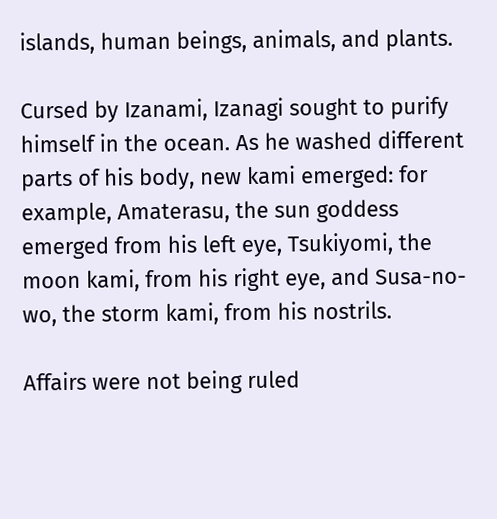islands, human beings, animals, and plants.

Cursed by Izanami, Izanagi sought to purify himself in the ocean. As he washed different parts of his body, new kami emerged: for example, Amaterasu, the sun goddess emerged from his left eye, Tsukiyomi, the moon kami, from his right eye, and Susa-no-wo, the storm kami, from his nostrils.

Affairs were not being ruled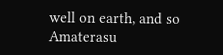well on earth, and so Amaterasu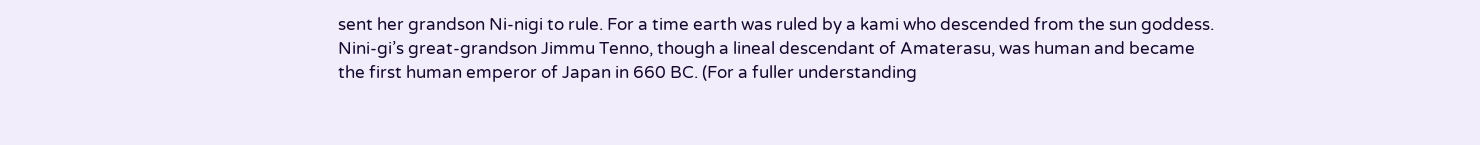sent her grandson Ni-nigi to rule. For a time earth was ruled by a kami who descended from the sun goddess. Nini-gi’s great-grandson Jimmu Tenno, though a lineal descendant of Amaterasu, was human and became the first human emperor of Japan in 660 BC. (For a fuller understanding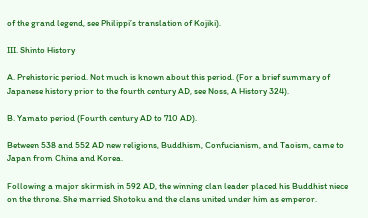of the grand legend, see Philippi’s translation of Kojiki).

III. Shinto History

A. Prehistoric period. Not much is known about this period. (For a brief summary of Japanese history prior to the fourth century AD, see Noss, A History 324).

B. Yamato period (Fourth century AD to 710 AD).

Between 538 and 552 AD new religions, Buddhism, Confucianism, and Taoism, came to Japan from China and Korea.

Following a major skirmish in 592 AD, the winning clan leader placed his Buddhist niece on the throne. She married Shotoku and the clans united under him as emperor.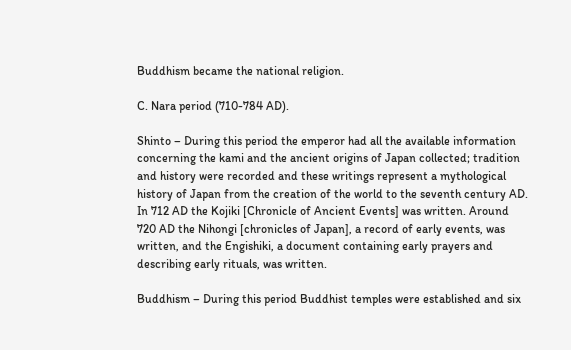Buddhism became the national religion.

C. Nara period (710-784 AD).

Shinto – During this period the emperor had all the available information concerning the kami and the ancient origins of Japan collected; tradition and history were recorded and these writings represent a mythological history of Japan from the creation of the world to the seventh century AD. In 712 AD the Kojiki [Chronicle of Ancient Events] was written. Around 720 AD the Nihongi [chronicles of Japan], a record of early events, was written, and the Engishiki, a document containing early prayers and describing early rituals, was written.

Buddhism – During this period Buddhist temples were established and six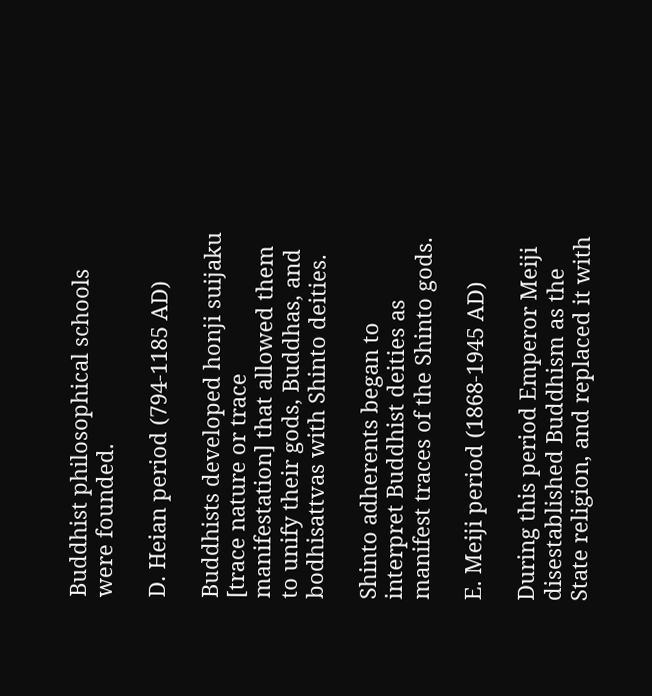Buddhist philosophical schools were founded.

D. Heian period (794-1185 AD)

Buddhists developed honji suijaku [trace nature or trace manifestation] that allowed them to unify their gods, Buddhas, and bodhisattvas with Shinto deities.

Shinto adherents began to interpret Buddhist deities as manifest traces of the Shinto gods.

E. Meiji period (1868-1945 AD)

During this period Emperor Meiji disestablished Buddhism as the State religion, and replaced it with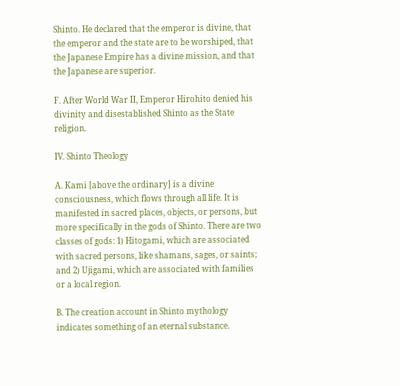Shinto. He declared that the emperor is divine, that the emperor and the state are to be worshiped, that the Japanese Empire has a divine mission, and that the Japanese are superior.

F. After World War II, Emperor Hirohito denied his divinity and disestablished Shinto as the State religion.

IV. Shinto Theology

A. Kami [above the ordinary] is a divine consciousness, which flows through all life. It is manifested in sacred places, objects, or persons, but more specifically in the gods of Shinto. There are two classes of gods: 1) Hitogami, which are associated with sacred persons, like shamans, sages, or saints; and 2) Ujigami, which are associated with families or a local region.

B. The creation account in Shinto mythology indicates something of an eternal substance.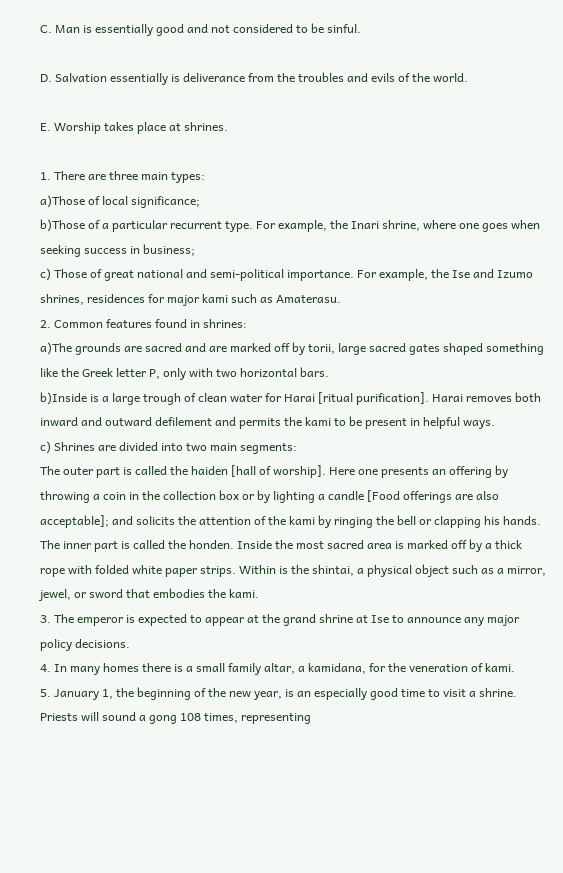C. Man is essentially good and not considered to be sinful.

D. Salvation essentially is deliverance from the troubles and evils of the world.

E. Worship takes place at shrines.

1. There are three main types:
a)Those of local significance;
b)Those of a particular recurrent type. For example, the Inari shrine, where one goes when seeking success in business;
c) Those of great national and semi-political importance. For example, the Ise and Izumo shrines, residences for major kami such as Amaterasu.
2. Common features found in shrines:
a)The grounds are sacred and are marked off by torii, large sacred gates shaped something like the Greek letter P, only with two horizontal bars.
b)Inside is a large trough of clean water for Harai [ritual purification]. Harai removes both inward and outward defilement and permits the kami to be present in helpful ways.
c) Shrines are divided into two main segments:
The outer part is called the haiden [hall of worship]. Here one presents an offering by throwing a coin in the collection box or by lighting a candle [Food offerings are also acceptable]; and solicits the attention of the kami by ringing the bell or clapping his hands.
The inner part is called the honden. Inside the most sacred area is marked off by a thick rope with folded white paper strips. Within is the shintai, a physical object such as a mirror, jewel, or sword that embodies the kami.
3. The emperor is expected to appear at the grand shrine at Ise to announce any major policy decisions.
4. In many homes there is a small family altar, a kamidana, for the veneration of kami.
5. January 1, the beginning of the new year, is an especially good time to visit a shrine. Priests will sound a gong 108 times, representing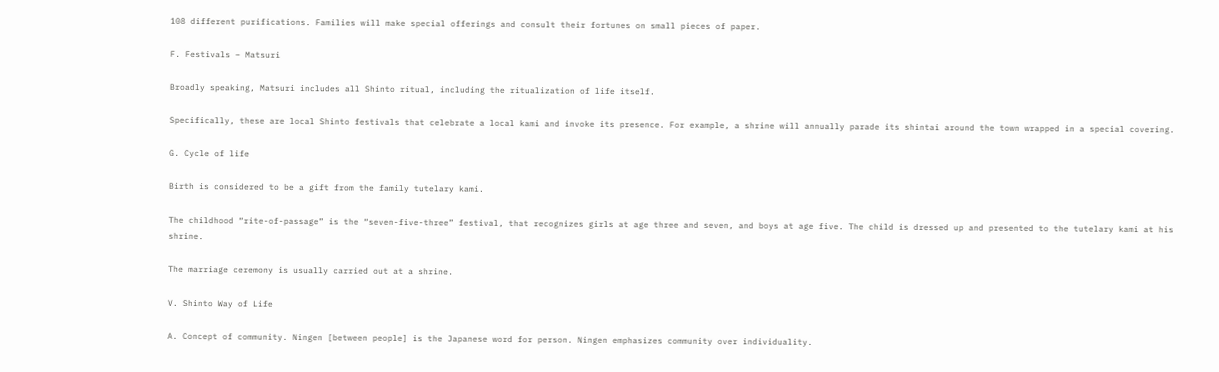108 different purifications. Families will make special offerings and consult their fortunes on small pieces of paper.

F. Festivals – Matsuri

Broadly speaking, Matsuri includes all Shinto ritual, including the ritualization of life itself.

Specifically, these are local Shinto festivals that celebrate a local kami and invoke its presence. For example, a shrine will annually parade its shintai around the town wrapped in a special covering.

G. Cycle of life

Birth is considered to be a gift from the family tutelary kami.

The childhood “rite-of-passage” is the “seven-five-three” festival, that recognizes girls at age three and seven, and boys at age five. The child is dressed up and presented to the tutelary kami at his shrine.

The marriage ceremony is usually carried out at a shrine.

V. Shinto Way of Life

A. Concept of community. Ningen [between people] is the Japanese word for person. Ningen emphasizes community over individuality.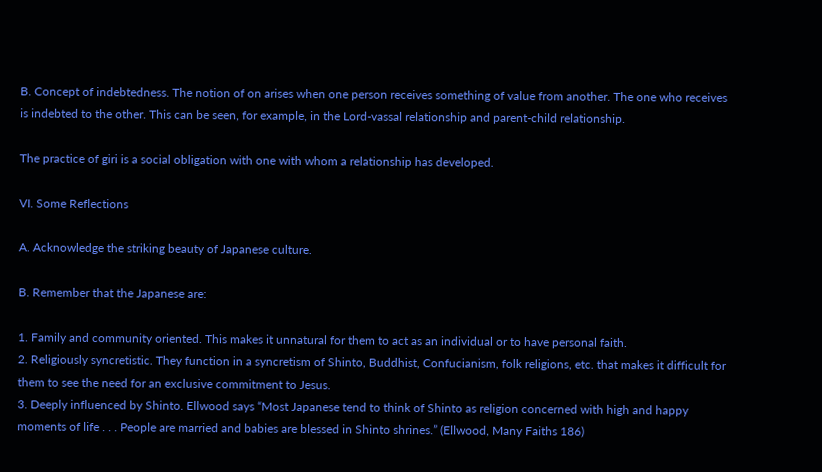B. Concept of indebtedness. The notion of on arises when one person receives something of value from another. The one who receives is indebted to the other. This can be seen, for example, in the Lord-vassal relationship and parent-child relationship.

The practice of giri is a social obligation with one with whom a relationship has developed.

VI. Some Reflections

A. Acknowledge the striking beauty of Japanese culture.

B. Remember that the Japanese are:

1. Family and community oriented. This makes it unnatural for them to act as an individual or to have personal faith.
2. Religiously syncretistic. They function in a syncretism of Shinto, Buddhist, Confucianism, folk religions, etc. that makes it difficult for them to see the need for an exclusive commitment to Jesus.
3. Deeply influenced by Shinto. Ellwood says “Most Japanese tend to think of Shinto as religion concerned with high and happy moments of life . . . People are married and babies are blessed in Shinto shrines.” (Ellwood, Many Faiths 186)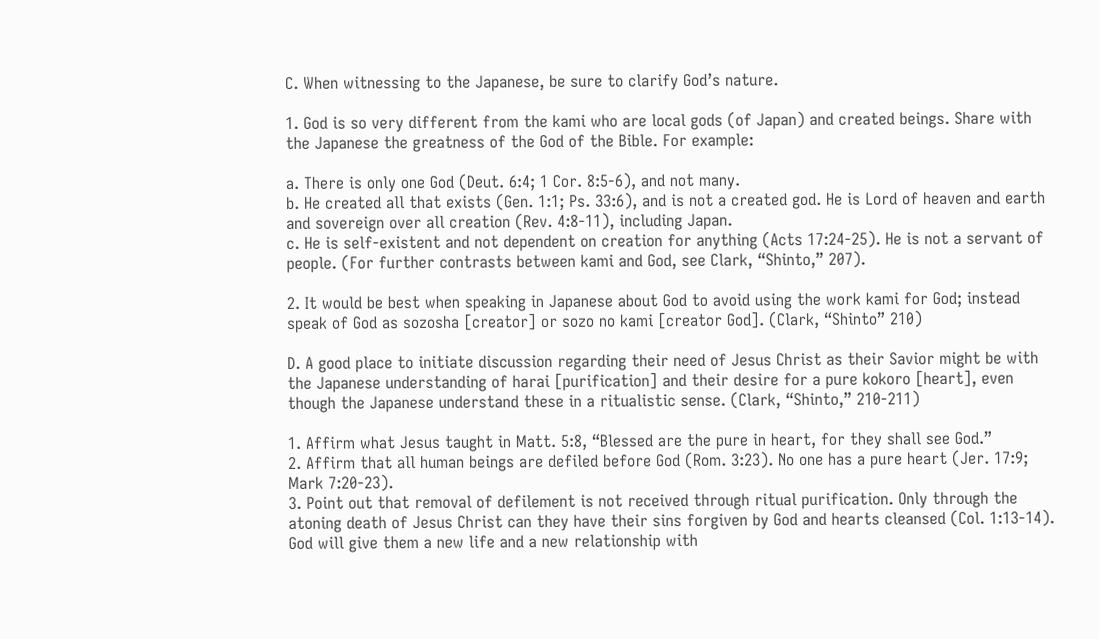C. When witnessing to the Japanese, be sure to clarify God’s nature.

1. God is so very different from the kami who are local gods (of Japan) and created beings. Share with the Japanese the greatness of the God of the Bible. For example:

a. There is only one God (Deut. 6:4; 1 Cor. 8:5-6), and not many.
b. He created all that exists (Gen. 1:1; Ps. 33:6), and is not a created god. He is Lord of heaven and earth and sovereign over all creation (Rev. 4:8-11), including Japan.
c. He is self-existent and not dependent on creation for anything (Acts 17:24-25). He is not a servant of people. (For further contrasts between kami and God, see Clark, “Shinto,” 207).

2. It would be best when speaking in Japanese about God to avoid using the work kami for God; instead speak of God as sozosha [creator] or sozo no kami [creator God]. (Clark, “Shinto” 210)

D. A good place to initiate discussion regarding their need of Jesus Christ as their Savior might be with the Japanese understanding of harai [purification] and their desire for a pure kokoro [heart], even though the Japanese understand these in a ritualistic sense. (Clark, “Shinto,” 210-211)

1. Affirm what Jesus taught in Matt. 5:8, “Blessed are the pure in heart, for they shall see God.”
2. Affirm that all human beings are defiled before God (Rom. 3:23). No one has a pure heart (Jer. 17:9; Mark 7:20-23).
3. Point out that removal of defilement is not received through ritual purification. Only through the atoning death of Jesus Christ can they have their sins forgiven by God and hearts cleansed (Col. 1:13-14). God will give them a new life and a new relationship with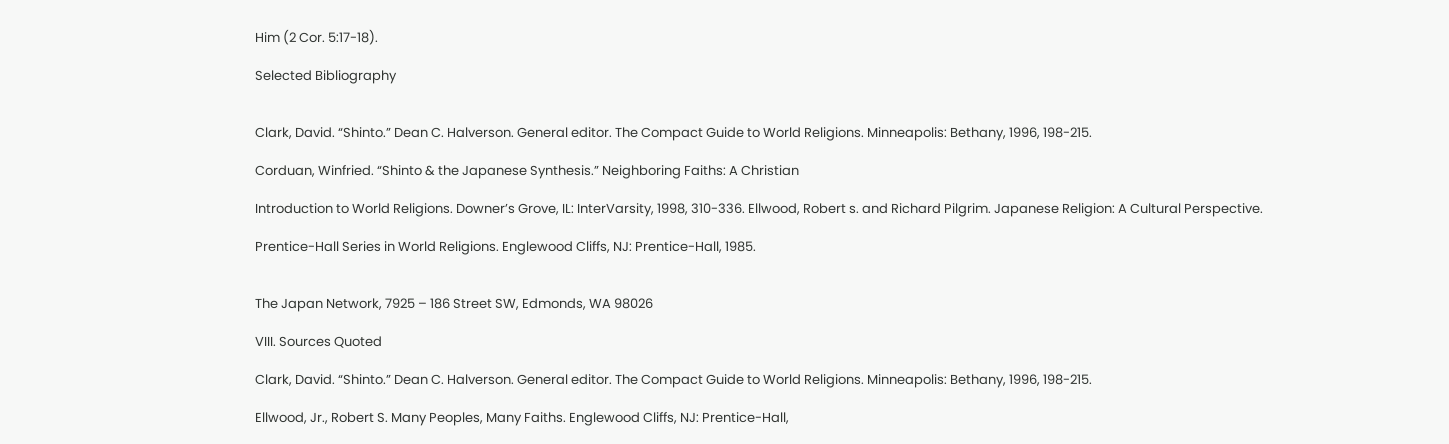Him (2 Cor. 5:17-18).

Selected Bibliography


Clark, David. “Shinto.” Dean C. Halverson. General editor. The Compact Guide to World Religions. Minneapolis: Bethany, 1996, 198-215.

Corduan, Winfried. “Shinto & the Japanese Synthesis.” Neighboring Faiths: A Christian

Introduction to World Religions. Downer’s Grove, IL: InterVarsity, 1998, 310-336. Ellwood, Robert s. and Richard Pilgrim. Japanese Religion: A Cultural Perspective.

Prentice-Hall Series in World Religions. Englewood Cliffs, NJ: Prentice-Hall, 1985.


The Japan Network, 7925 – 186 Street SW, Edmonds, WA 98026

VIII. Sources Quoted

Clark, David. “Shinto.” Dean C. Halverson. General editor. The Compact Guide to World Religions. Minneapolis: Bethany, 1996, 198-215.

Ellwood, Jr., Robert S. Many Peoples, Many Faiths. Englewood Cliffs, NJ: Prentice-Hall,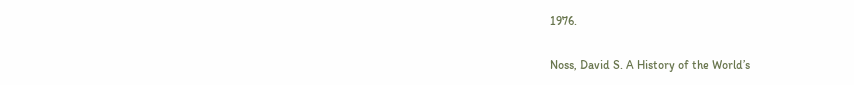1976.

Noss, David S. A History of the World’s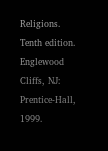Religions. Tenth edition. Englewood Cliffs, NJ: Prentice-Hall, 1999.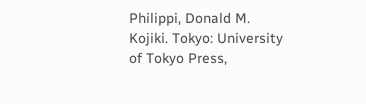Philippi, Donald M. Kojiki. Tokyo: University of Tokyo Press,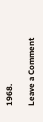1968.

Leave a Comment